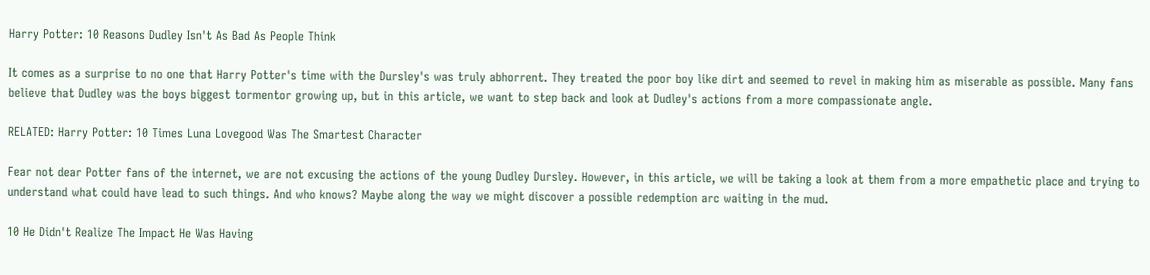Harry Potter: 10 Reasons Dudley Isn't As Bad As People Think

It comes as a surprise to no one that Harry Potter's time with the Dursley's was truly abhorrent. They treated the poor boy like dirt and seemed to revel in making him as miserable as possible. Many fans believe that Dudley was the boys biggest tormentor growing up, but in this article, we want to step back and look at Dudley's actions from a more compassionate angle.

RELATED: Harry Potter: 10 Times Luna Lovegood Was The Smartest Character

Fear not dear Potter fans of the internet, we are not excusing the actions of the young Dudley Dursley. However, in this article, we will be taking a look at them from a more empathetic place and trying to understand what could have lead to such things. And who knows? Maybe along the way we might discover a possible redemption arc waiting in the mud.

10 He Didn't Realize The Impact He Was Having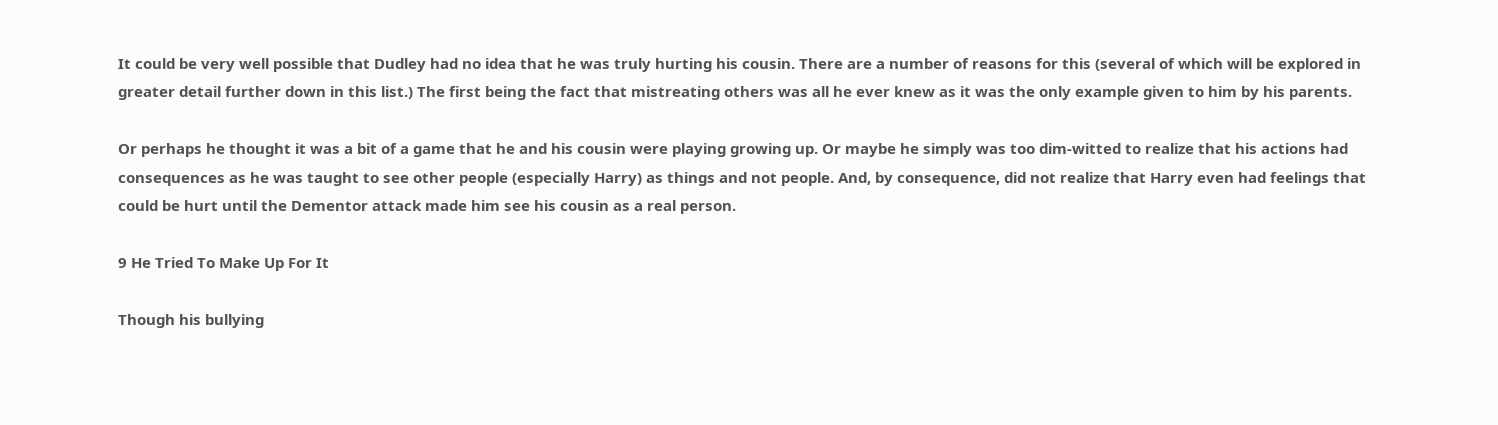It could be very well possible that Dudley had no idea that he was truly hurting his cousin. There are a number of reasons for this (several of which will be explored in greater detail further down in this list.) The first being the fact that mistreating others was all he ever knew as it was the only example given to him by his parents.

Or perhaps he thought it was a bit of a game that he and his cousin were playing growing up. Or maybe he simply was too dim-witted to realize that his actions had consequences as he was taught to see other people (especially Harry) as things and not people. And, by consequence, did not realize that Harry even had feelings that could be hurt until the Dementor attack made him see his cousin as a real person.

9 He Tried To Make Up For It

Though his bullying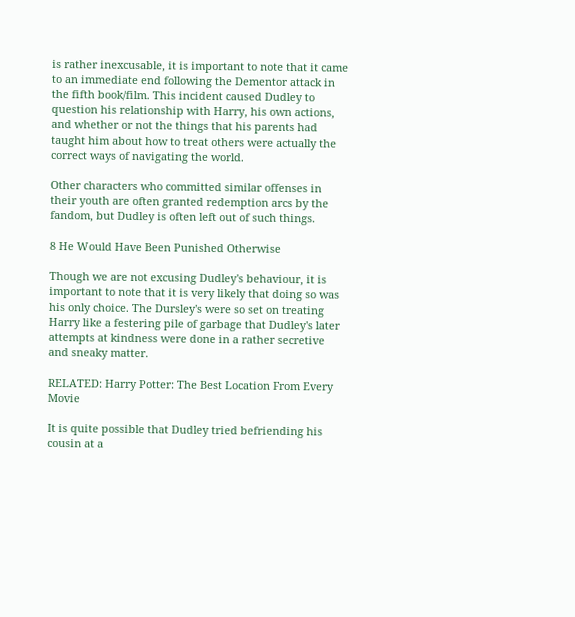is rather inexcusable, it is important to note that it came to an immediate end following the Dementor attack in the fifth book/film. This incident caused Dudley to question his relationship with Harry, his own actions, and whether or not the things that his parents had taught him about how to treat others were actually the correct ways of navigating the world.

Other characters who committed similar offenses in their youth are often granted redemption arcs by the fandom, but Dudley is often left out of such things.

8 He Would Have Been Punished Otherwise

Though we are not excusing Dudley's behaviour, it is important to note that it is very likely that doing so was his only choice. The Dursley's were so set on treating Harry like a festering pile of garbage that Dudley's later attempts at kindness were done in a rather secretive and sneaky matter.

RELATED: Harry Potter: The Best Location From Every Movie

It is quite possible that Dudley tried befriending his cousin at a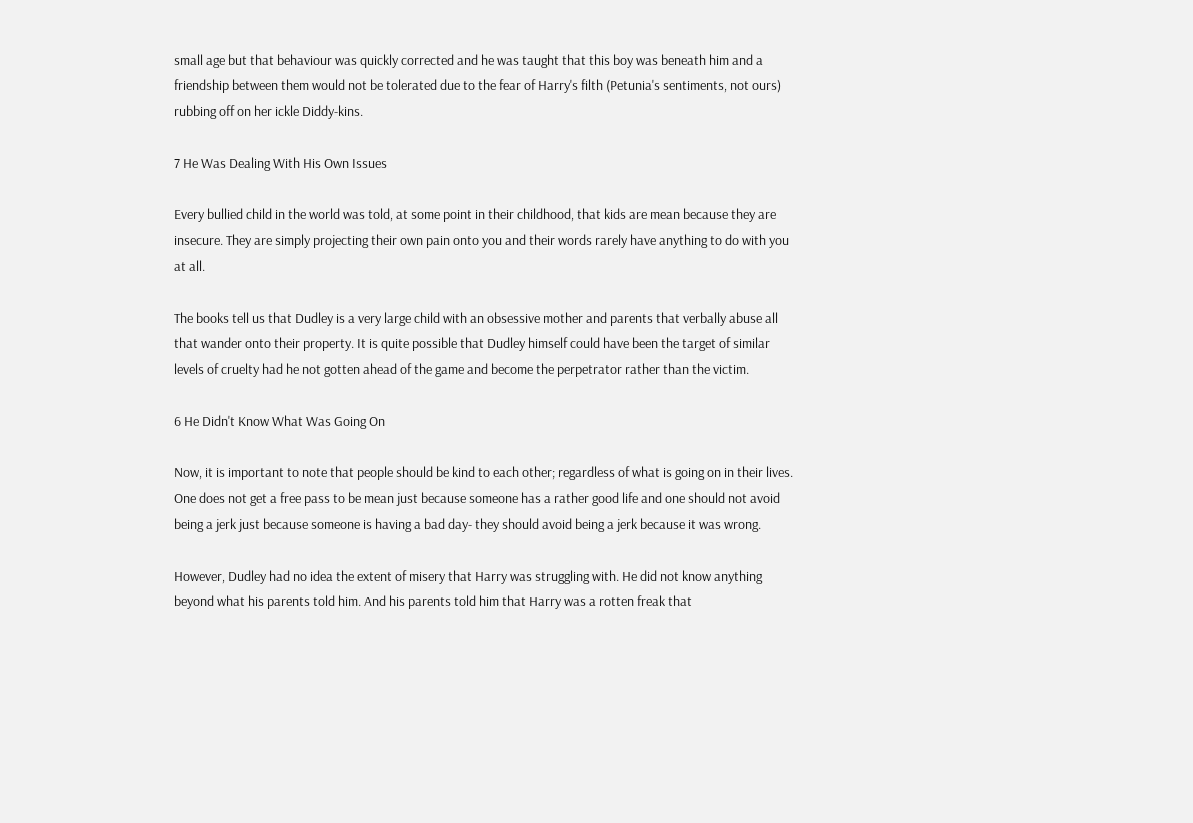small age but that behaviour was quickly corrected and he was taught that this boy was beneath him and a friendship between them would not be tolerated due to the fear of Harry's filth (Petunia's sentiments, not ours) rubbing off on her ickle Diddy-kins.

7 He Was Dealing With His Own Issues

Every bullied child in the world was told, at some point in their childhood, that kids are mean because they are insecure. They are simply projecting their own pain onto you and their words rarely have anything to do with you at all.

The books tell us that Dudley is a very large child with an obsessive mother and parents that verbally abuse all that wander onto their property. It is quite possible that Dudley himself could have been the target of similar levels of cruelty had he not gotten ahead of the game and become the perpetrator rather than the victim.

6 He Didn't Know What Was Going On

Now, it is important to note that people should be kind to each other; regardless of what is going on in their lives. One does not get a free pass to be mean just because someone has a rather good life and one should not avoid being a jerk just because someone is having a bad day- they should avoid being a jerk because it was wrong.

However, Dudley had no idea the extent of misery that Harry was struggling with. He did not know anything beyond what his parents told him. And his parents told him that Harry was a rotten freak that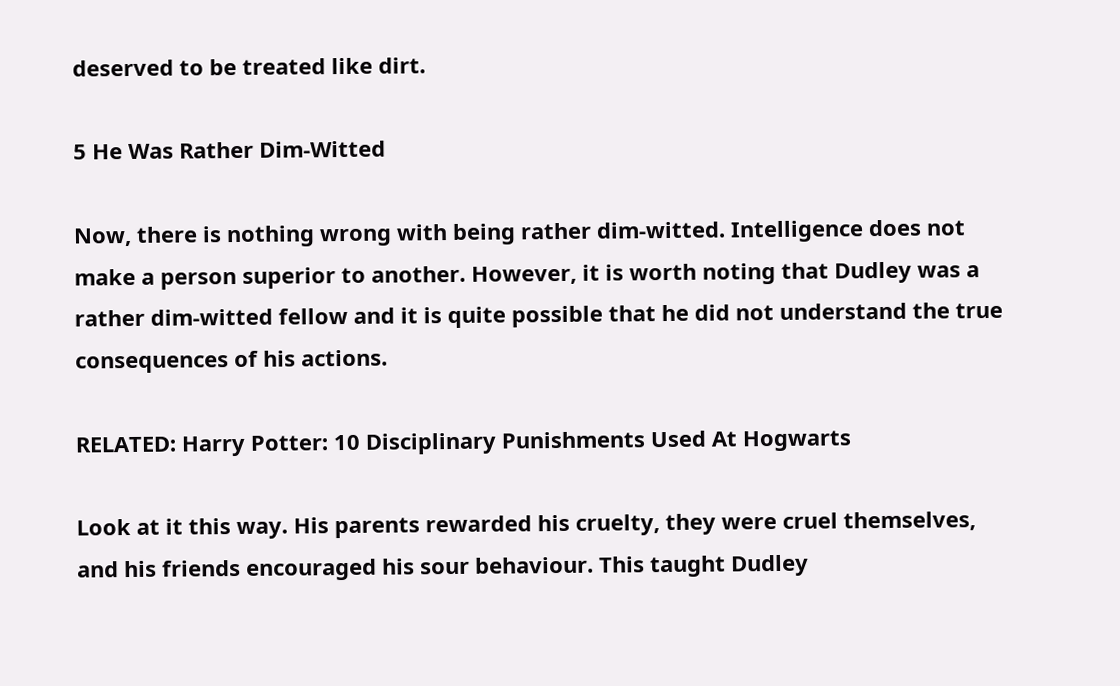deserved to be treated like dirt.

5 He Was Rather Dim-Witted

Now, there is nothing wrong with being rather dim-witted. Intelligence does not make a person superior to another. However, it is worth noting that Dudley was a rather dim-witted fellow and it is quite possible that he did not understand the true consequences of his actions.

RELATED: Harry Potter: 10 Disciplinary Punishments Used At Hogwarts

Look at it this way. His parents rewarded his cruelty, they were cruel themselves, and his friends encouraged his sour behaviour. This taught Dudley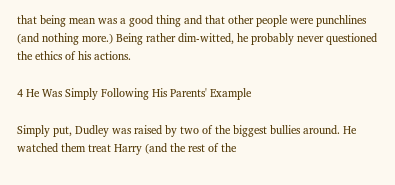that being mean was a good thing and that other people were punchlines (and nothing more.) Being rather dim-witted, he probably never questioned the ethics of his actions.

4 He Was Simply Following His Parents' Example

Simply put, Dudley was raised by two of the biggest bullies around. He watched them treat Harry (and the rest of the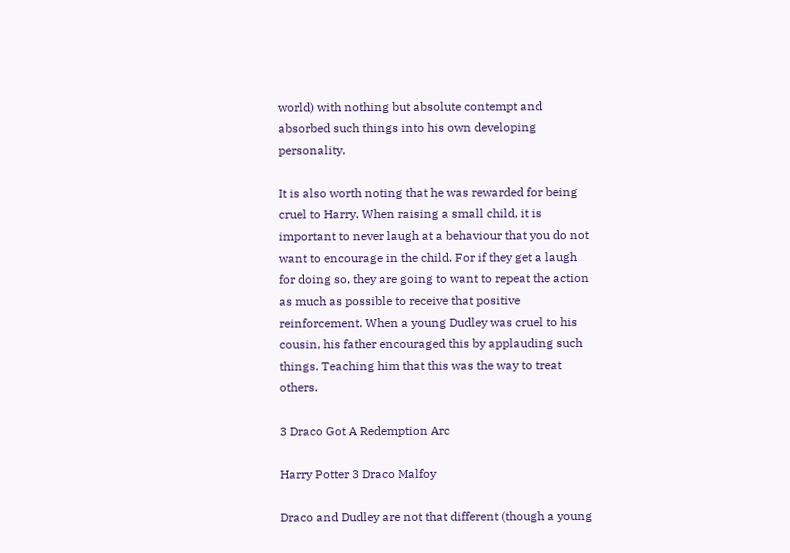world) with nothing but absolute contempt and absorbed such things into his own developing personality.

It is also worth noting that he was rewarded for being cruel to Harry. When raising a small child, it is important to never laugh at a behaviour that you do not want to encourage in the child. For if they get a laugh for doing so, they are going to want to repeat the action as much as possible to receive that positive reinforcement. When a young Dudley was cruel to his cousin, his father encouraged this by applauding such things. Teaching him that this was the way to treat others.

3 Draco Got A Redemption Arc

Harry Potter 3 Draco Malfoy

Draco and Dudley are not that different (though a young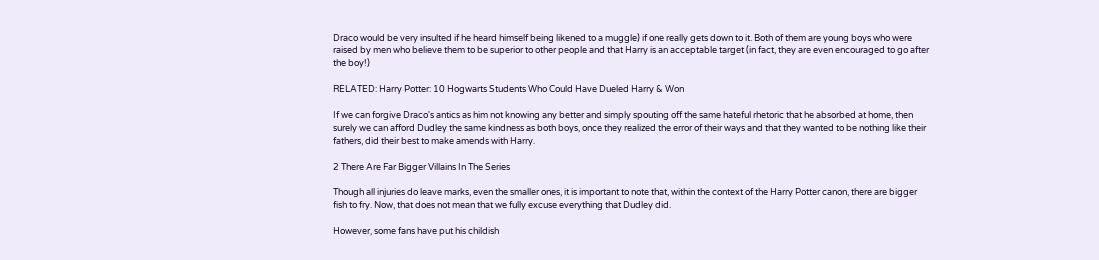Draco would be very insulted if he heard himself being likened to a muggle) if one really gets down to it. Both of them are young boys who were raised by men who believe them to be superior to other people and that Harry is an acceptable target (in fact, they are even encouraged to go after the boy!)

RELATED: Harry Potter: 10 Hogwarts Students Who Could Have Dueled Harry & Won

If we can forgive Draco's antics as him not knowing any better and simply spouting off the same hateful rhetoric that he absorbed at home, then surely we can afford Dudley the same kindness as both boys, once they realized the error of their ways and that they wanted to be nothing like their fathers, did their best to make amends with Harry.

2 There Are Far Bigger Villains In The Series

Though all injuries do leave marks, even the smaller ones, it is important to note that, within the context of the Harry Potter canon, there are bigger fish to fry. Now, that does not mean that we fully excuse everything that Dudley did.

However, some fans have put his childish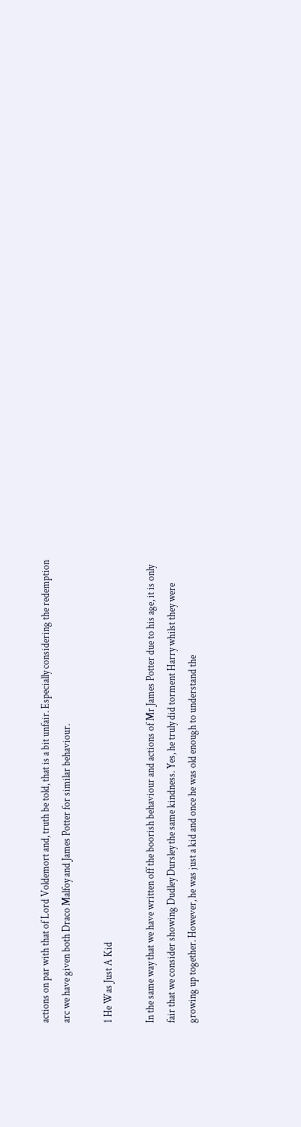actions on par with that of Lord Voldemort and, truth be told, that is a bit unfair. Especially considering the redemption arc we have given both Draco Malfoy and James Potter for similar behaviour.

1 He Was Just A Kid

In the same way that we have written off the boorish behaviour and actions of Mr James Potter due to his age, it is only fair that we consider showing Dudley Dursley the same kindness. Yes, he truly did torment Harry whilst they were growing up together. However, he was just a kid and once he was old enough to understand the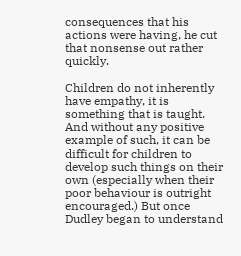consequences that his actions were having, he cut that nonsense out rather quickly.

Children do not inherently have empathy, it is something that is taught. And without any positive example of such, it can be difficult for children to develop such things on their own (especially when their poor behaviour is outright encouraged.) But once Dudley began to understand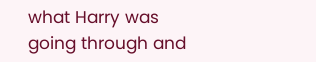what Harry was going through and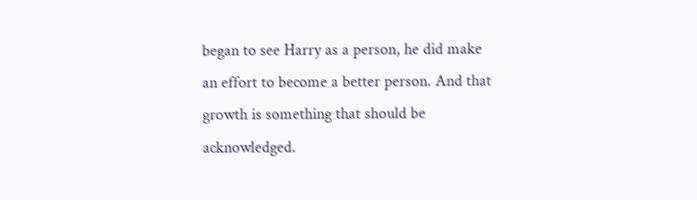began to see Harry as a person, he did make an effort to become a better person. And that growth is something that should be acknowledged.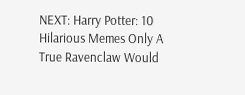NEXT: Harry Potter: 10 Hilarious Memes Only A True Ravenclaw Would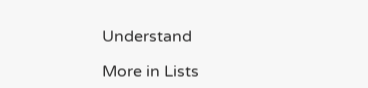Understand

More in Lists